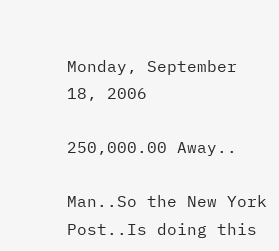Monday, September 18, 2006

250,000.00 Away..

Man..So the New York Post..Is doing this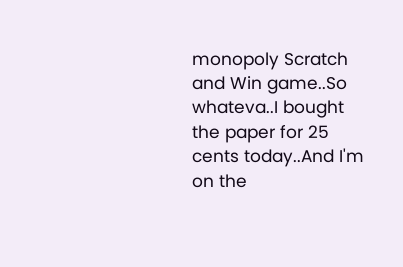monopoly Scratch and Win game..So whateva..I bought the paper for 25 cents today..And I'm on the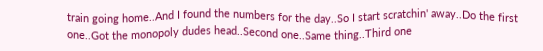train going home..And I found the numbers for the day..So I start scratchin' away..Do the first one..Got the monopoly dudes head..Second one..Same thing..Third one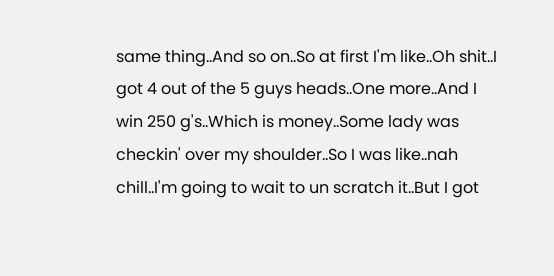same thing..And so on..So at first I'm like..Oh shit..I got 4 out of the 5 guys heads..One more..And I win 250 g's..Which is money..Some lady was checkin' over my shoulder..So I was like..nah chill..I'm going to wait to un scratch it..But I got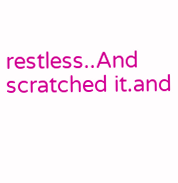restless..And scratched it.and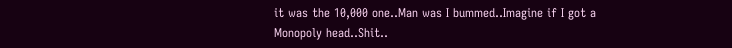it was the 10,000 one..Man was I bummed..Imagine if I got a Monopoly head..Shit..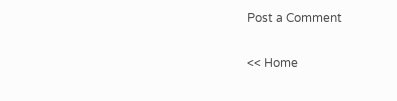Post a Comment

<< Home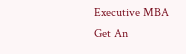Executive MBA
Get An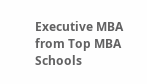Executive MBA from Top MBA Schools